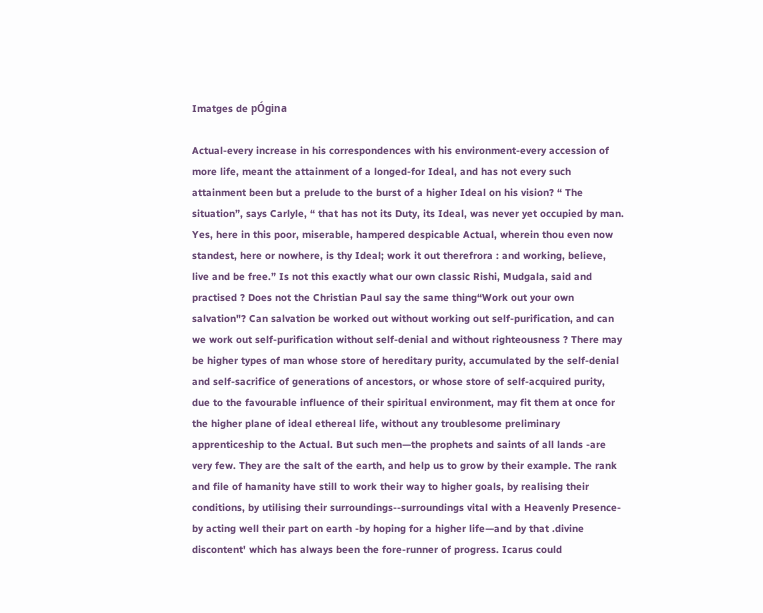Imatges de pÓgina

Actual-every increase in his correspondences with his environment-every accession of more life, meant the attainment of a longed-for Ideal, and has not every such attainment been but a prelude to the burst of a higher Ideal on his vision? “ The situation”, says Carlyle, “ that has not its Duty, its Ideal, was never yet occupied by man. Yes, here in this poor, miserable, hampered despicable Actual, wherein thou even now standest, here or nowhere, is thy Ideal; work it out therefrora : and working, believe, live and be free.” Is not this exactly what our own classic Rishi, Mudgala, said and practised ? Does not the Christian Paul say the same thing“Work out your own salvation"? Can salvation be worked out without working out self-purification, and can we work out self-purification without self-denial and without righteousness ? There may be higher types of man whose store of hereditary purity, accumulated by the self-denial and self-sacrifice of generations of ancestors, or whose store of self-acquired purity, due to the favourable influence of their spiritual environment, may fit them at once for the higher plane of ideal ethereal life, without any troublesome preliminary apprenticeship to the Actual. But such men—the prophets and saints of all lands -are very few. They are the salt of the earth, and help us to grow by their example. The rank and file of hamanity have still to work their way to higher goals, by realising their conditions, by utilising their surroundings--surroundings vital with a Heavenly Presence-by acting well their part on earth -by hoping for a higher life—and by that .divine discontent' which has always been the fore-runner of progress. Icarus could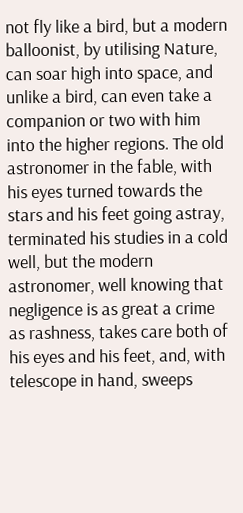not fly like a bird, but a modern balloonist, by utilising Nature, can soar high into space, and unlike a bird, can even take a companion or two with him into the higher regions. The old astronomer in the fable, with his eyes turned towards the stars and his feet going astray, terminated his studies in a cold well, but the modern astronomer, well knowing that negligence is as great a crime as rashness, takes care both of his eyes and his feet, and, with telescope in hand, sweeps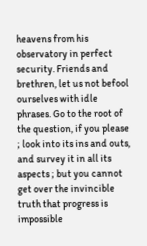heavens from his observatory in perfect security. Friends and brethren, let us not befool ourselves with idle phrases. Go to the root of the question, if you please ; look into its ins and outs, and survey it in all its aspects ; but you cannot get over the invincible truth that progress is impossible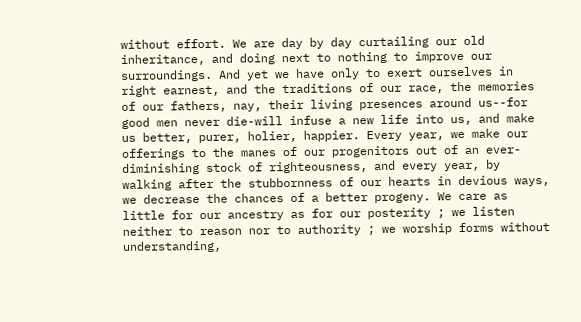without effort. We are day by day curtailing our old inheritance, and doing next to nothing to improve our surroundings. And yet we have only to exert ourselves in right earnest, and the traditions of our race, the memories of our fathers, nay, their living presences around us--for good men never die-will infuse a new life into us, and make us better, purer, holier, happier. Every year, we make our offerings to the manes of our progenitors out of an ever-diminishing stock of righteousness, and every year, by walking after the stubbornness of our hearts in devious ways, we decrease the chances of a better progeny. We care as little for our ancestry as for our posterity ; we listen neither to reason nor to authority ; we worship forms without understanding,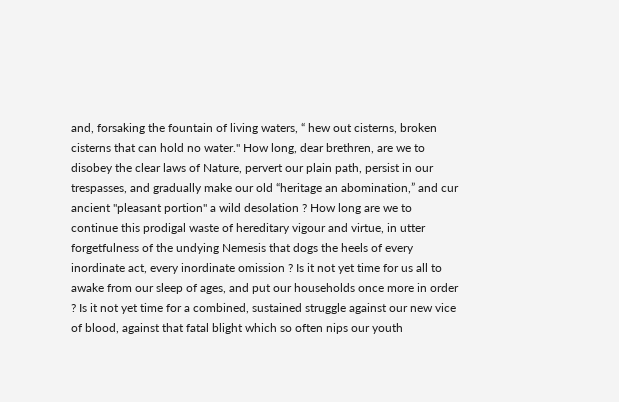and, forsaking the fountain of living waters, “ hew out cisterns, broken cisterns that can hold no water." How long, dear brethren, are we to disobey the clear laws of Nature, pervert our plain path, persist in our trespasses, and gradually make our old “heritage an abomination,” and cur ancient "pleasant portion" a wild desolation ? How long are we to continue this prodigal waste of hereditary vigour and virtue, in utter forgetfulness of the undying Nemesis that dogs the heels of every inordinate act, every inordinate omission ? Is it not yet time for us all to awake from our sleep of ages, and put our households once more in order ? Is it not yet time for a combined, sustained struggle against our new vice of blood, against that fatal blight which so often nips our youth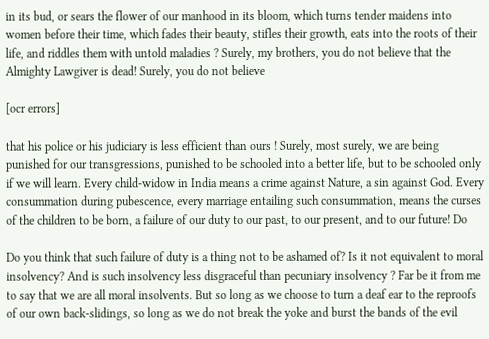in its bud, or sears the flower of our manhood in its bloom, which turns tender maidens into women before their time, which fades their beauty, stifles their growth, eats into the roots of their life, and riddles them with untold maladies ? Surely, my brothers, you do not believe that the Almighty Lawgiver is dead! Surely, you do not believe

[ocr errors]

that his police or his judiciary is less efficient than ours ! Surely, most surely, we are being punished for our transgressions, punished to be schooled into a better life, but to be schooled only if we will learn. Every child-widow in India means a crime against Nature, a sin against God. Every consummation during pubescence, every marriage entailing such consummation, means the curses of the children to be born, a failure of our duty to our past, to our present, and to our future! Do

Do you think that such failure of duty is a thing not to be ashamed of? Is it not equivalent to moral insolvency? And is such insolvency less disgraceful than pecuniary insolvency ? Far be it from me to say that we are all moral insolvents. But so long as we choose to turn a deaf ear to the reproofs of our own back-slidings, so long as we do not break the yoke and burst the bands of the evil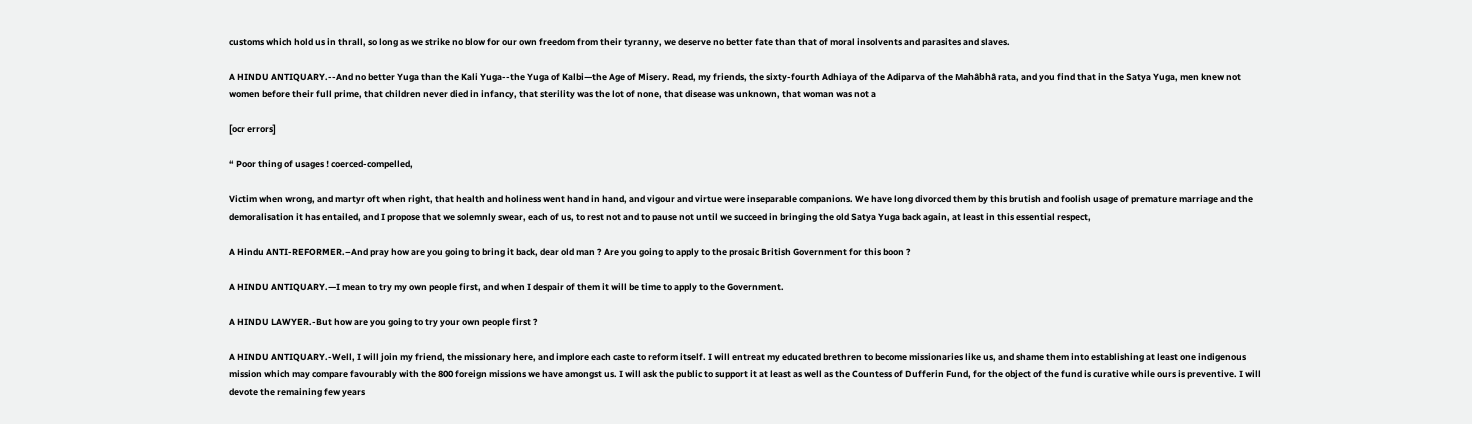customs which hold us in thrall, so long as we strike no blow for our own freedom from their tyranny, we deserve no better fate than that of moral insolvents and parasites and slaves.

A HINDU ANTIQUARY.--And no better Yuga than the Kali Yuga--the Yuga of Kalbi—the Age of Misery. Read, my friends, the sixty-fourth Adhiaya of the Adiparva of the Mahâbhâ rata, and you find that in the Satya Yuga, men knew not women before their full prime, that children never died in infancy, that sterility was the lot of none, that disease was unknown, that woman was not a

[ocr errors]

“ Poor thing of usages ! coerced-compelled,

Victim when wrong, and martyr oft when right, that health and holiness went hand in hand, and vigour and virtue were inseparable companions. We have long divorced them by this brutish and foolish usage of premature marriage and the demoralisation it has entailed, and I propose that we solemnly swear, each of us, to rest not and to pause not until we succeed in bringing the old Satya Yuga back again, at least in this essential respect,

A Hindu ANTI-REFORMER.–And pray how are you going to bring it back, dear old man ? Are you going to apply to the prosaic British Government for this boon ?

A HINDU ANTIQUARY.—I mean to try my own people first, and when I despair of them it will be time to apply to the Government.

A HINDU LAWYER.-But how are you going to try your own people first ?

A HINDU ANTIQUARY.-Well, I will join my friend, the missionary here, and implore each caste to reform itself. I will entreat my educated brethren to become missionaries like us, and shame them into establishing at least one indigenous mission which may compare favourably with the 800 foreign missions we have amongst us. I will ask the public to support it at least as well as the Countess of Dufferin Fund, for the object of the fund is curative while ours is preventive. I will devote the remaining few years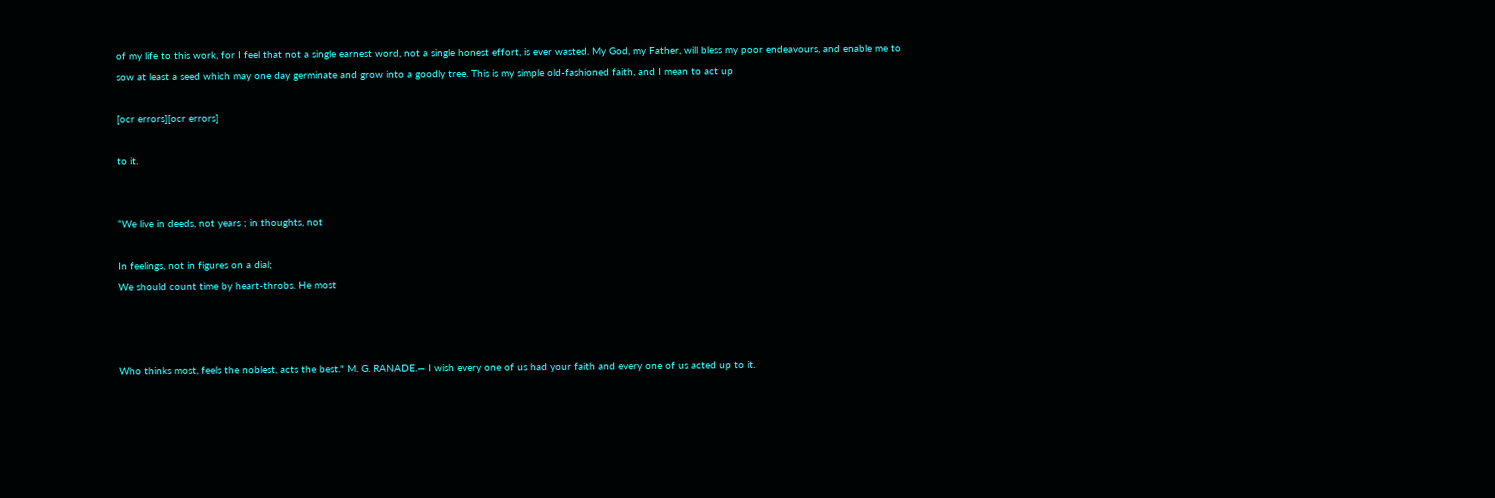of my life to this work, for I feel that not a single earnest word, not a single honest effort, is ever wasted. My God, my Father, will bless my poor endeavours, and enable me to sow at least a seed which may one day germinate and grow into a goodly tree. This is my simple old-fashioned faith, and I mean to act up

[ocr errors][ocr errors]

to it.


“We live in deeds, not years ; in thoughts, not

In feelings, not in figures on a dial;
We should count time by heart-throbs. He most



Who thinks most, feels the noblest, acts the best." M. G. RANADE.— I wish every one of us had your faith and every one of us acted up to it.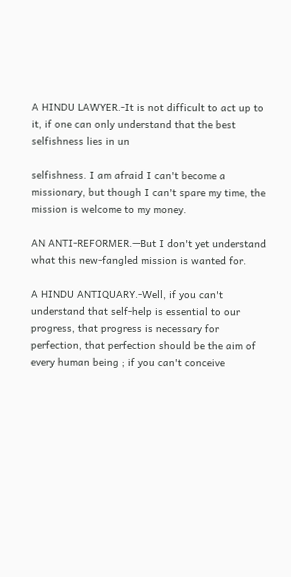A HINDU LAWYER.-It is not difficult to act up to it, if one can only understand that the best selfishness lies in un

selfishness. I am afraid I can't become a missionary, but though I can't spare my time, the mission is welcome to my money.

AN ANTI-REFORMER.—But I don't yet understand what this new-fangled mission is wanted for.

A HINDU ANTIQUARY.-Well, if you can't understand that self-help is essential to our progress, that progress is necessary for perfection, that perfection should be the aim of every human being ; if you can't conceive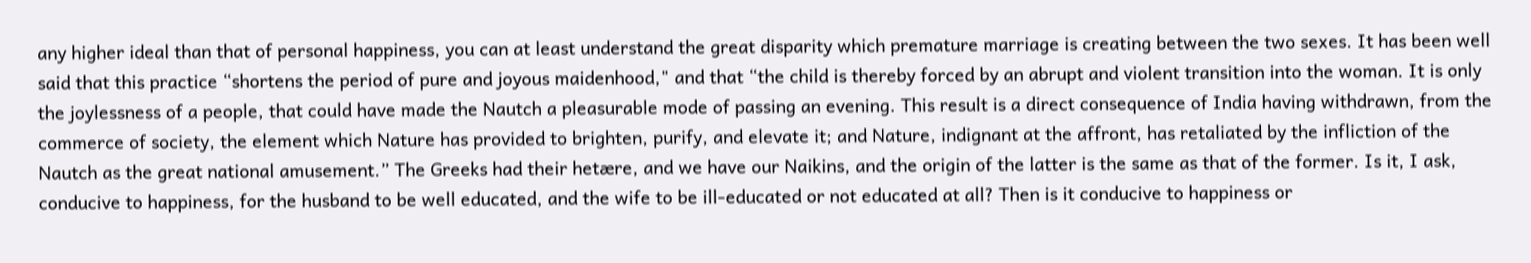any higher ideal than that of personal happiness, you can at least understand the great disparity which premature marriage is creating between the two sexes. It has been well said that this practice “shortens the period of pure and joyous maidenhood," and that “the child is thereby forced by an abrupt and violent transition into the woman. It is only the joylessness of a people, that could have made the Nautch a pleasurable mode of passing an evening. This result is a direct consequence of India having withdrawn, from the commerce of society, the element which Nature has provided to brighten, purify, and elevate it; and Nature, indignant at the affront, has retaliated by the infliction of the Nautch as the great national amusement.” The Greeks had their hetære, and we have our Naikins, and the origin of the latter is the same as that of the former. Is it, I ask, conducive to happiness, for the husband to be well educated, and the wife to be ill-educated or not educated at all? Then is it conducive to happiness or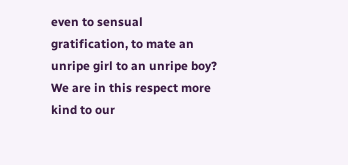even to sensual gratification, to mate an unripe girl to an unripe boy? We are in this respect more kind to our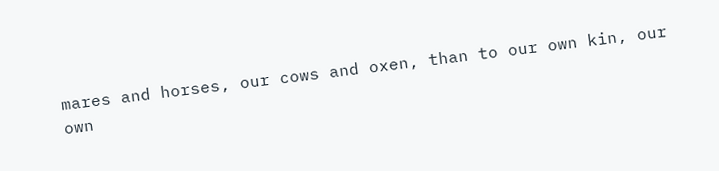mares and horses, our cows and oxen, than to our own kin, our own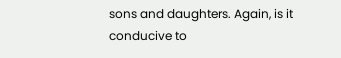sons and daughters. Again, is it conducive to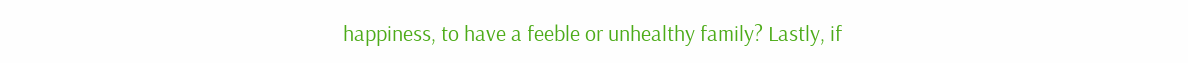happiness, to have a feeble or unhealthy family? Lastly, if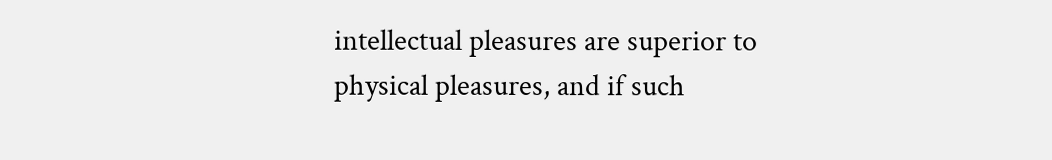intellectual pleasures are superior to physical pleasures, and if such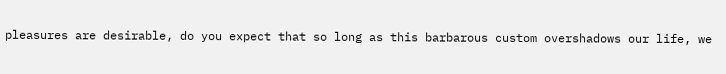pleasures are desirable, do you expect that so long as this barbarous custom overshadows our life, we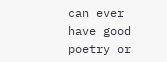can ever have good poetry or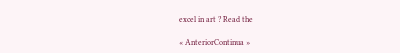excel in art ? Read the

« AnteriorContinua »